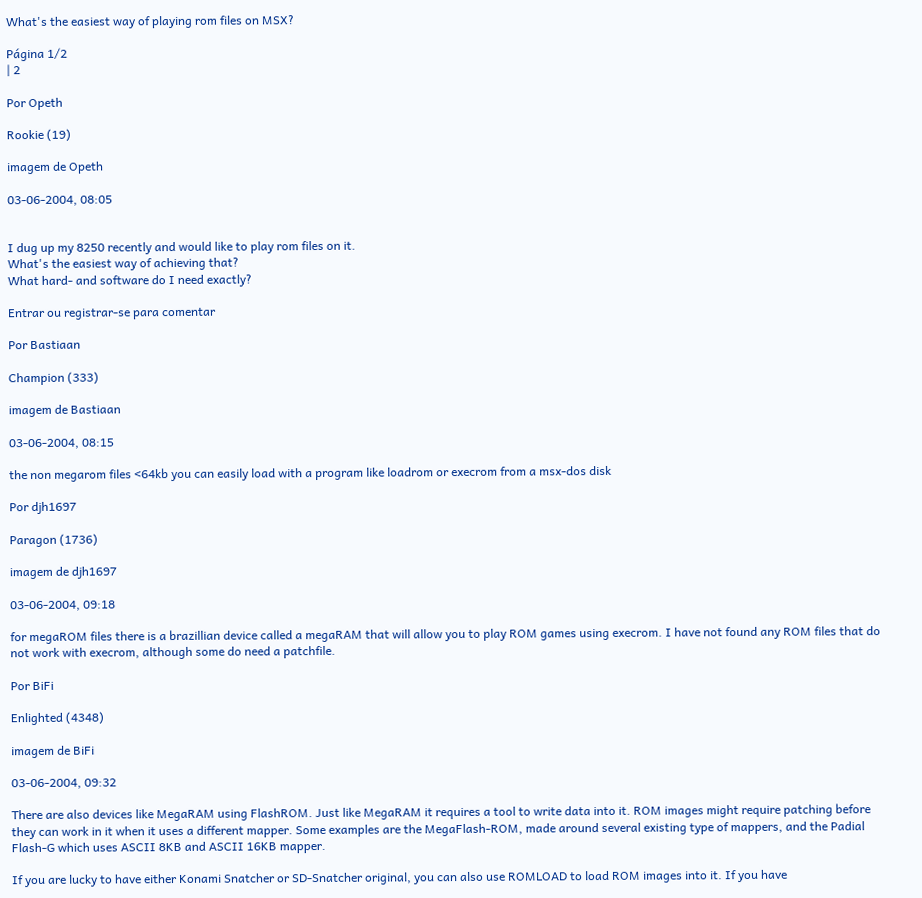What's the easiest way of playing rom files on MSX?

Página 1/2
| 2

Por Opeth

Rookie (19)

imagem de Opeth

03-06-2004, 08:05


I dug up my 8250 recently and would like to play rom files on it.
What's the easiest way of achieving that?
What hard- and software do I need exactly?

Entrar ou registrar-se para comentar

Por Bastiaan

Champion (333)

imagem de Bastiaan

03-06-2004, 08:15

the non megarom files <64kb you can easily load with a program like loadrom or execrom from a msx-dos disk

Por djh1697

Paragon (1736)

imagem de djh1697

03-06-2004, 09:18

for megaROM files there is a brazillian device called a megaRAM that will allow you to play ROM games using execrom. I have not found any ROM files that do not work with execrom, although some do need a patchfile.

Por BiFi

Enlighted (4348)

imagem de BiFi

03-06-2004, 09:32

There are also devices like MegaRAM using FlashROM. Just like MegaRAM it requires a tool to write data into it. ROM images might require patching before they can work in it when it uses a different mapper. Some examples are the MegaFlash-ROM, made around several existing type of mappers, and the Padial Flash-G which uses ASCII 8KB and ASCII 16KB mapper.

If you are lucky to have either Konami Snatcher or SD-Snatcher original, you can also use ROMLOAD to load ROM images into it. If you have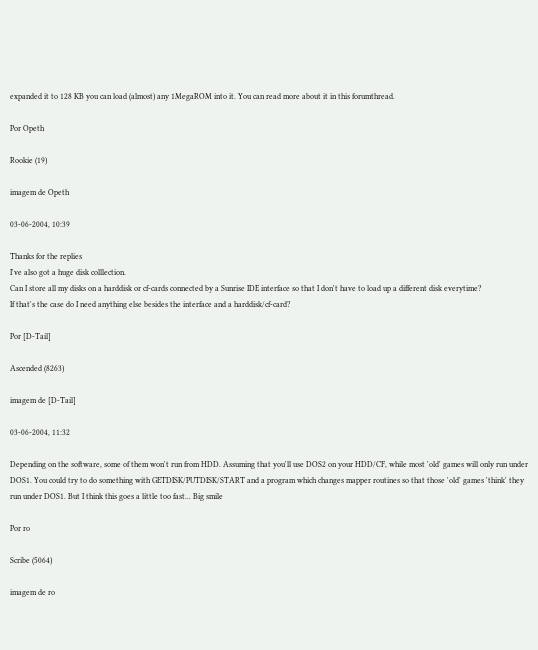expanded it to 128 KB you can load (almost) any 1MegaROM into it. You can read more about it in this forumthread.

Por Opeth

Rookie (19)

imagem de Opeth

03-06-2004, 10:39

Thanks for the replies
I've also got a huge disk colllection.
Can I store all my disks on a harddisk or cf-cards connected by a Sunrise IDE interface so that I don't have to load up a different disk everytime?
If that's the case do I need anything else besides the interface and a harddisk/cf-card?

Por [D-Tail]

Ascended (8263)

imagem de [D-Tail]

03-06-2004, 11:32

Depending on the software, some of them won't run from HDD. Assuming that you'll use DOS2 on your HDD/CF, while most 'old' games will only run under DOS1. You could try to do something with GETDISK/PUTDISK/START and a program which changes mapper routines so that those 'old' games 'think' they run under DOS1. But I think this goes a little too fast... Big smile

Por ro

Scribe (5064)

imagem de ro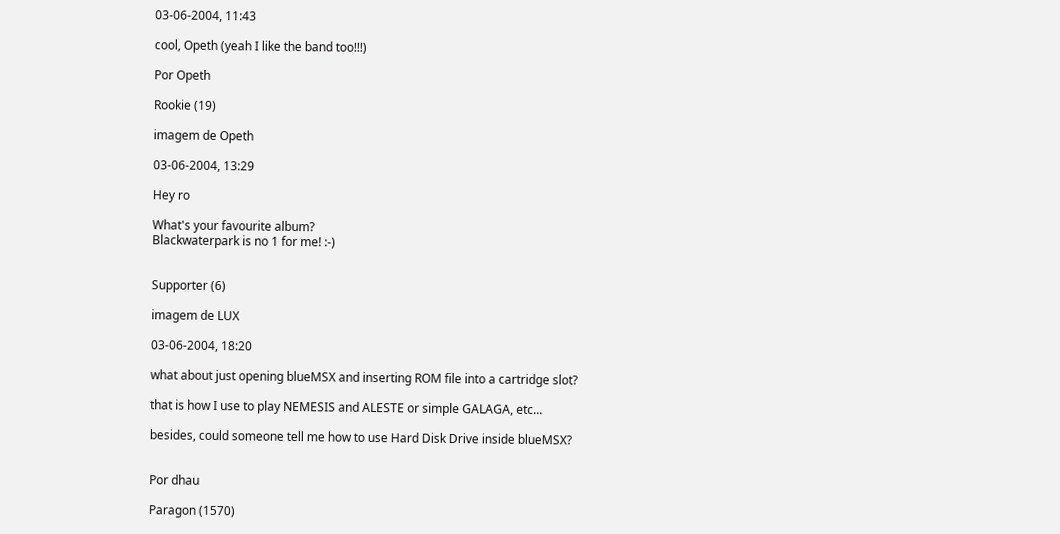03-06-2004, 11:43

cool, Opeth (yeah I like the band too!!!)

Por Opeth

Rookie (19)

imagem de Opeth

03-06-2004, 13:29

Hey ro

What's your favourite album?
Blackwaterpark is no 1 for me! :-)


Supporter (6)

imagem de LUX

03-06-2004, 18:20

what about just opening blueMSX and inserting ROM file into a cartridge slot?

that is how I use to play NEMESIS and ALESTE or simple GALAGA, etc...

besides, could someone tell me how to use Hard Disk Drive inside blueMSX?


Por dhau

Paragon (1570)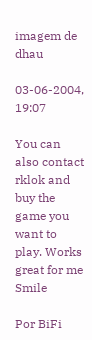imagem de dhau

03-06-2004, 19:07

You can also contact rklok and buy the game you want to play. Works great for me Smile

Por BiFi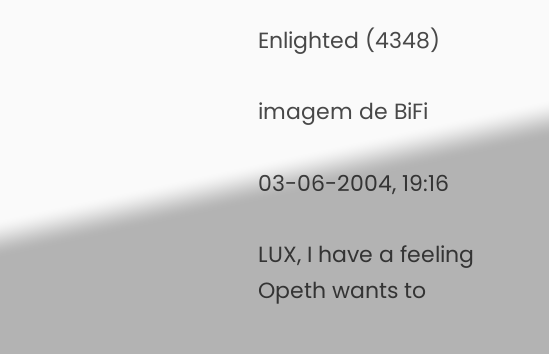Enlighted (4348)

imagem de BiFi

03-06-2004, 19:16

LUX, I have a feeling Opeth wants to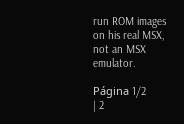run ROM images on his real MSX, not an MSX emulator.

Página 1/2
| 2